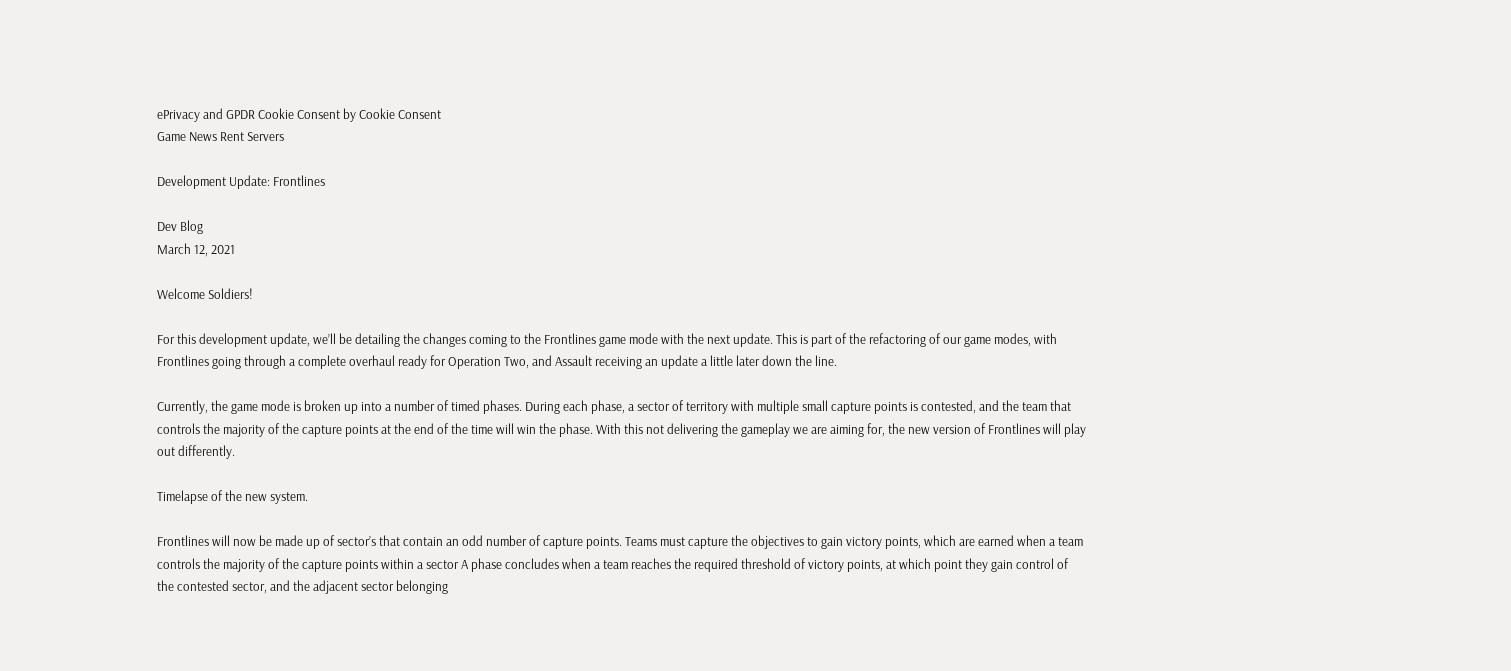ePrivacy and GPDR Cookie Consent by Cookie Consent
Game News Rent Servers

Development Update: Frontlines

Dev Blog
March 12, 2021

Welcome Soldiers!

For this development update, we’ll be detailing the changes coming to the Frontlines game mode with the next update. This is part of the refactoring of our game modes, with Frontlines going through a complete overhaul ready for Operation Two, and Assault receiving an update a little later down the line.

Currently, the game mode is broken up into a number of timed phases. During each phase, a sector of territory with multiple small capture points is contested, and the team that controls the majority of the capture points at the end of the time will win the phase. With this not delivering the gameplay we are aiming for, the new version of Frontlines will play out differently.

Timelapse of the new system.

Frontlines will now be made up of sector’s that contain an odd number of capture points. Teams must capture the objectives to gain victory points, which are earned when a team controls the majority of the capture points within a sector A phase concludes when a team reaches the required threshold of victory points, at which point they gain control of the contested sector, and the adjacent sector belonging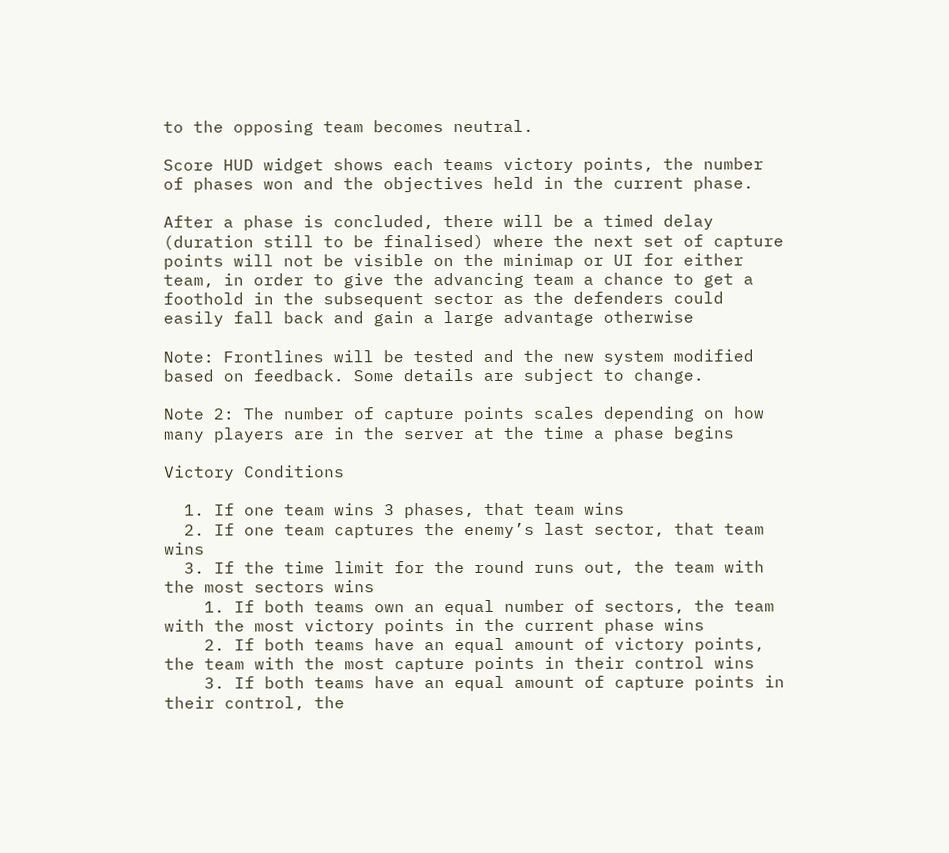to the opposing team becomes neutral.

Score HUD widget shows each teams victory points, the number of phases won and the objectives held in the current phase.

After a phase is concluded, there will be a timed delay (duration still to be finalised) where the next set of capture points will not be visible on the minimap or UI for either team, in order to give the advancing team a chance to get a foothold in the subsequent sector as the defenders could easily fall back and gain a large advantage otherwise

Note: Frontlines will be tested and the new system modified based on feedback. Some details are subject to change.

Note 2: The number of capture points scales depending on how many players are in the server at the time a phase begins

Victory Conditions

  1. If one team wins 3 phases, that team wins
  2. If one team captures the enemy’s last sector, that team wins
  3. If the time limit for the round runs out, the team with the most sectors wins
    1. If both teams own an equal number of sectors, the team with the most victory points in the current phase wins
    2. If both teams have an equal amount of victory points, the team with the most capture points in their control wins
    3. If both teams have an equal amount of capture points in their control, the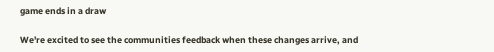game ends in a draw

We're excited to see the communities feedback when these changes arrive, and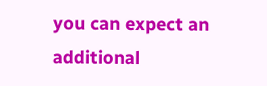you can expect an additional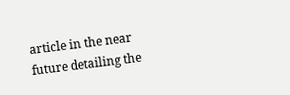article in the near future detailing the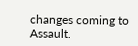changes coming to Assault.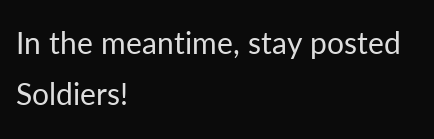In the meantime, stay posted Soldiers!